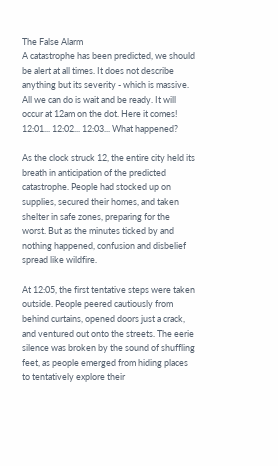The False Alarm
A catastrophe has been predicted, we should be alert at all times. It does not describe anything but its severity - which is massive. All we can do is wait and be ready. It will occur at 12am on the dot. Here it comes! 12:01... 12:02... 12:03... What happened?

As the clock struck 12, the entire city held its breath in anticipation of the predicted catastrophe. People had stocked up on supplies, secured their homes, and taken shelter in safe zones, preparing for the worst. But as the minutes ticked by and nothing happened, confusion and disbelief spread like wildfire.

At 12:05, the first tentative steps were taken outside. People peered cautiously from behind curtains, opened doors just a crack, and ventured out onto the streets. The eerie silence was broken by the sound of shuffling feet, as people emerged from hiding places to tentatively explore their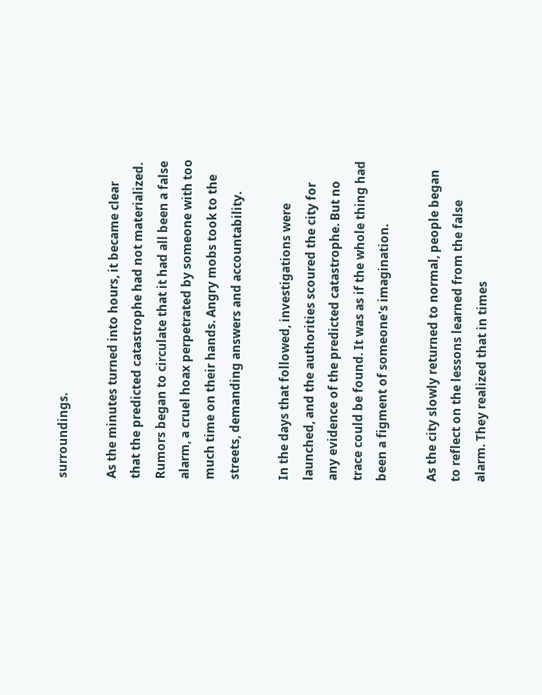surroundings.

As the minutes turned into hours, it became clear that the predicted catastrophe had not materialized. Rumors began to circulate that it had all been a false alarm, a cruel hoax perpetrated by someone with too much time on their hands. Angry mobs took to the streets, demanding answers and accountability.

In the days that followed, investigations were launched, and the authorities scoured the city for any evidence of the predicted catastrophe. But no trace could be found. It was as if the whole thing had been a figment of someone's imagination.

As the city slowly returned to normal, people began to reflect on the lessons learned from the false alarm. They realized that in times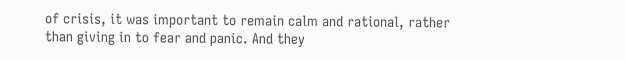of crisis, it was important to remain calm and rational, rather than giving in to fear and panic. And they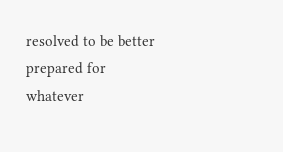resolved to be better prepared for whatever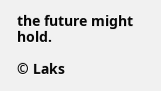the future might hold.

© Laks